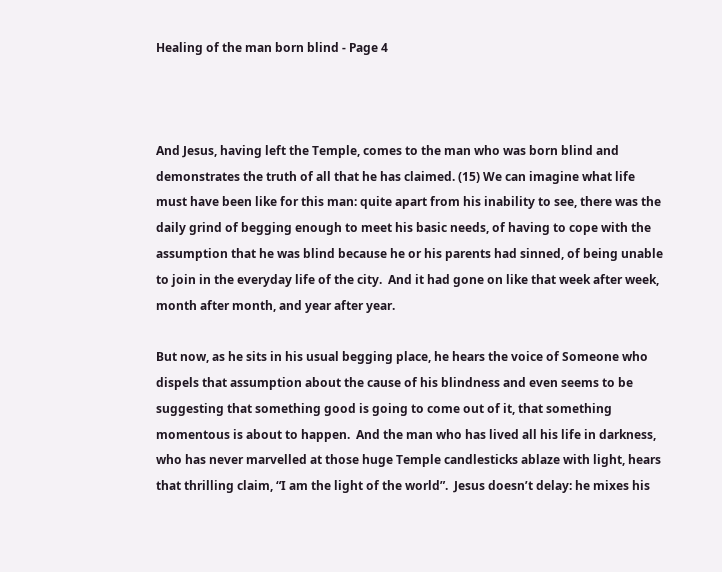Healing of the man born blind - Page 4



And Jesus, having left the Temple, comes to the man who was born blind and demonstrates the truth of all that he has claimed. (15) We can imagine what life must have been like for this man: quite apart from his inability to see, there was the daily grind of begging enough to meet his basic needs, of having to cope with the assumption that he was blind because he or his parents had sinned, of being unable to join in the everyday life of the city.  And it had gone on like that week after week, month after month, and year after year.

But now, as he sits in his usual begging place, he hears the voice of Someone who dispels that assumption about the cause of his blindness and even seems to be suggesting that something good is going to come out of it, that something momentous is about to happen.  And the man who has lived all his life in darkness, who has never marvelled at those huge Temple candlesticks ablaze with light, hears that thrilling claim, “I am the light of the world”.  Jesus doesn’t delay: he mixes his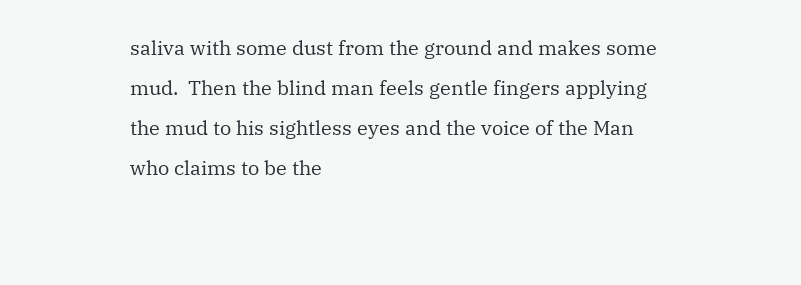saliva with some dust from the ground and makes some mud.  Then the blind man feels gentle fingers applying the mud to his sightless eyes and the voice of the Man who claims to be the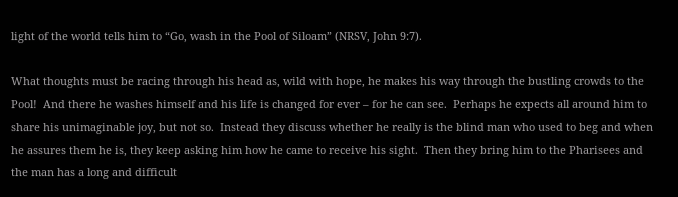light of the world tells him to “Go, wash in the Pool of Siloam” (NRSV, John 9:7).

What thoughts must be racing through his head as, wild with hope, he makes his way through the bustling crowds to the Pool!  And there he washes himself and his life is changed for ever – for he can see.  Perhaps he expects all around him to share his unimaginable joy, but not so.  Instead they discuss whether he really is the blind man who used to beg and when he assures them he is, they keep asking him how he came to receive his sight.  Then they bring him to the Pharisees and the man has a long and difficult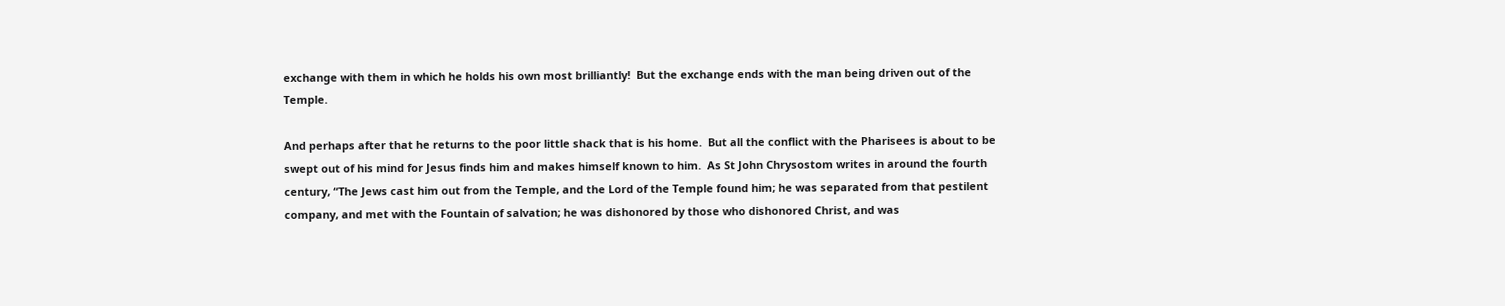exchange with them in which he holds his own most brilliantly!  But the exchange ends with the man being driven out of the Temple.

And perhaps after that he returns to the poor little shack that is his home.  But all the conflict with the Pharisees is about to be swept out of his mind for Jesus finds him and makes himself known to him.  As St John Chrysostom writes in around the fourth century, “The Jews cast him out from the Temple, and the Lord of the Temple found him; he was separated from that pestilent company, and met with the Fountain of salvation; he was dishonored by those who dishonored Christ, and was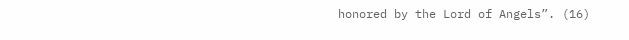honored by the Lord of Angels”. (16)